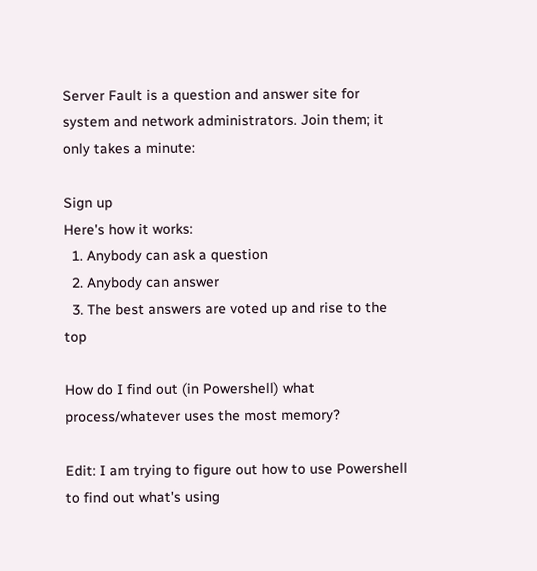Server Fault is a question and answer site for system and network administrators. Join them; it only takes a minute:

Sign up
Here's how it works:
  1. Anybody can ask a question
  2. Anybody can answer
  3. The best answers are voted up and rise to the top

How do I find out (in Powershell) what process/whatever uses the most memory?

Edit: I am trying to figure out how to use Powershell to find out what's using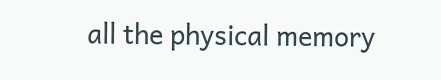all the physical memory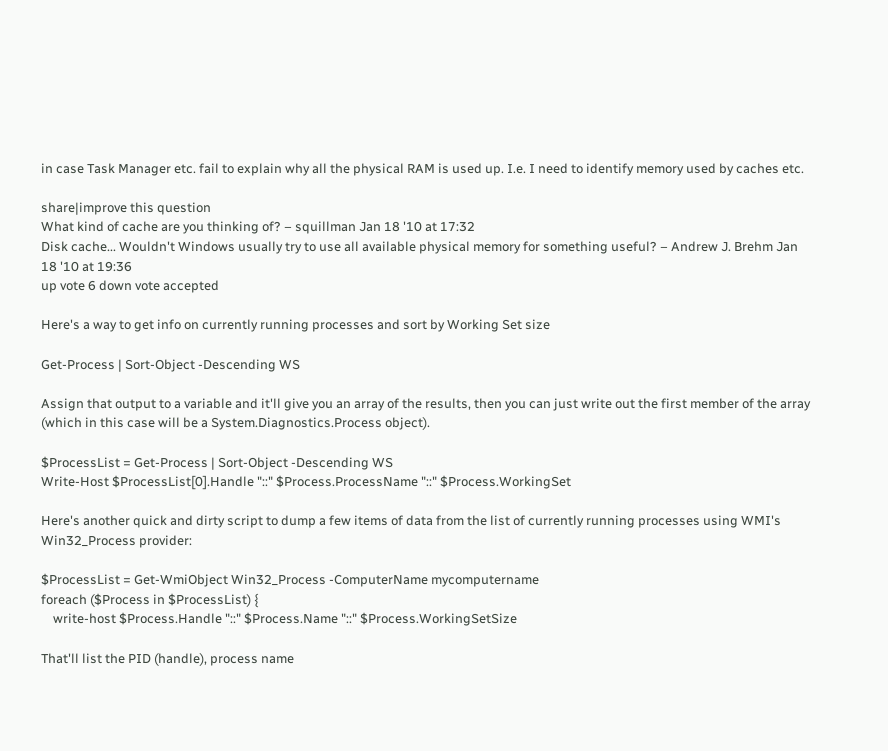in case Task Manager etc. fail to explain why all the physical RAM is used up. I.e. I need to identify memory used by caches etc.

share|improve this question
What kind of cache are you thinking of? – squillman Jan 18 '10 at 17:32
Disk cache... Wouldn't Windows usually try to use all available physical memory for something useful? – Andrew J. Brehm Jan 18 '10 at 19:36
up vote 6 down vote accepted

Here's a way to get info on currently running processes and sort by Working Set size

Get-Process | Sort-Object -Descending WS

Assign that output to a variable and it'll give you an array of the results, then you can just write out the first member of the array (which in this case will be a System.Diagnostics.Process object).

$ProcessList = Get-Process | Sort-Object -Descending WS
Write-Host $ProcessList[0].Handle "::" $Process.ProcessName "::" $Process.WorkingSet

Here's another quick and dirty script to dump a few items of data from the list of currently running processes using WMI's Win32_Process provider:

$ProcessList = Get-WmiObject Win32_Process -ComputerName mycomputername
foreach ($Process in $ProcessList) {
    write-host $Process.Handle "::" $Process.Name "::" $Process.WorkingSetSize

That'll list the PID (handle), process name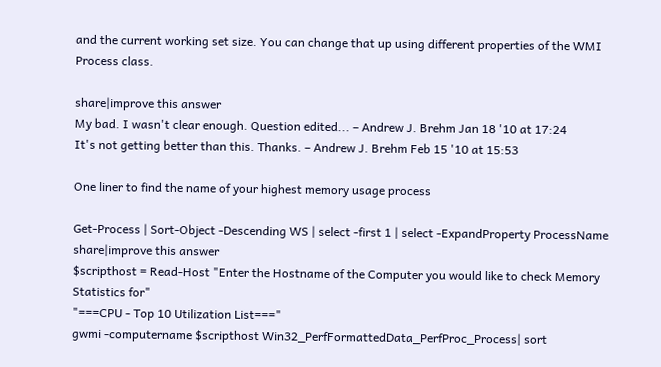and the current working set size. You can change that up using different properties of the WMI Process class.

share|improve this answer
My bad. I wasn't clear enough. Question edited... – Andrew J. Brehm Jan 18 '10 at 17:24
It's not getting better than this. Thanks. – Andrew J. Brehm Feb 15 '10 at 15:53

One liner to find the name of your highest memory usage process

Get-Process | Sort-Object -Descending WS | select -first 1 | select -ExpandProperty ProcessName
share|improve this answer
$scripthost = Read-Host "Enter the Hostname of the Computer you would like to check Memory Statistics for"
"===CPU - Top 10 Utilization List==="
gwmi -computername $scripthost Win32_PerfFormattedData_PerfProc_Process| sort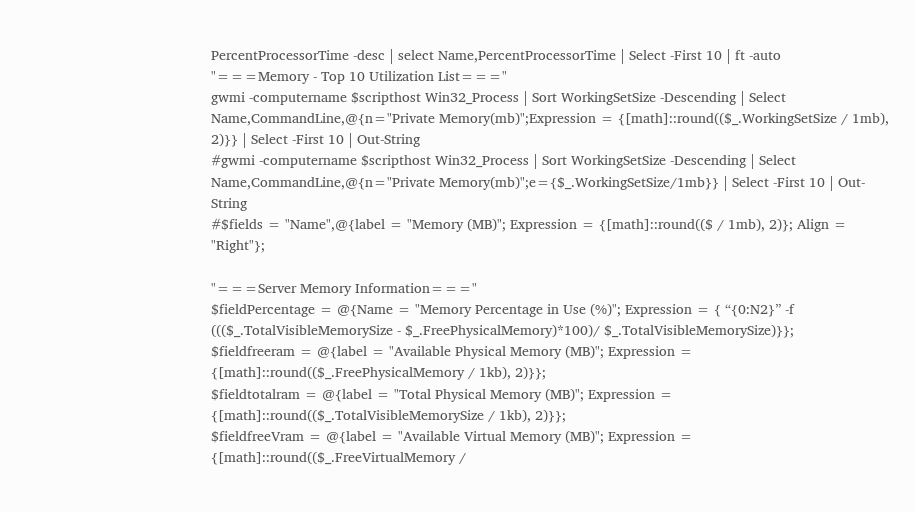PercentProcessorTime -desc | select Name,PercentProcessorTime | Select -First 10 | ft -auto
"===Memory - Top 10 Utilization List==="
gwmi -computername $scripthost Win32_Process | Sort WorkingSetSize -Descending | Select Name,CommandLine,@{n="Private Memory(mb)";Expression = {[math]::round(($_.WorkingSetSize / 1mb), 2)}} | Select -First 10 | Out-String
#gwmi -computername $scripthost Win32_Process | Sort WorkingSetSize -Descending | Select Name,CommandLine,@{n="Private Memory(mb)";e={$_.WorkingSetSize/1mb}} | Select -First 10 | Out-String
#$fields = "Name",@{label = "Memory (MB)"; Expression = {[math]::round(($ / 1mb), 2)}; Align = "Right"};

"===Server Memory Information==="
$fieldPercentage = @{Name = "Memory Percentage in Use (%)"; Expression = { “{0:N2}” -f ((($_.TotalVisibleMemorySize - $_.FreePhysicalMemory)*100)/ $_.TotalVisibleMemorySize)}};
$fieldfreeram = @{label = "Available Physical Memory (MB)"; Expression = {[math]::round(($_.FreePhysicalMemory / 1kb), 2)}};
$fieldtotalram = @{label = "Total Physical Memory (MB)"; Expression = {[math]::round(($_.TotalVisibleMemorySize / 1kb), 2)}};
$fieldfreeVram = @{label = "Available Virtual Memory (MB)"; Expression = {[math]::round(($_.FreeVirtualMemory /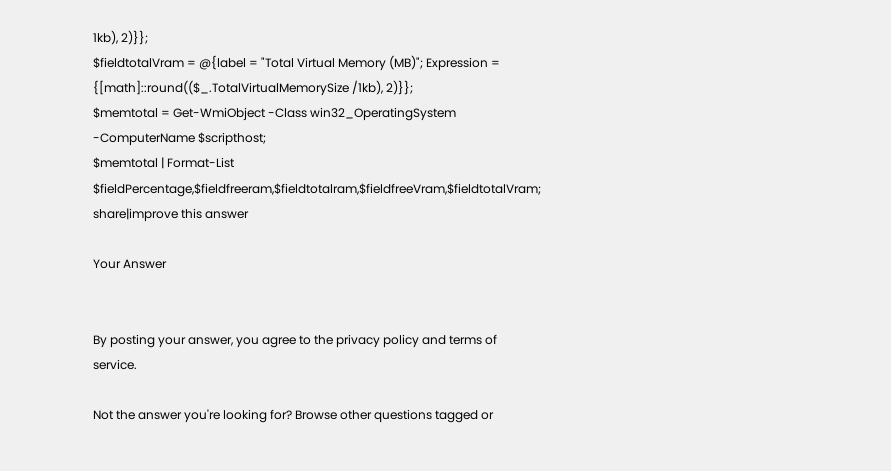1kb), 2)}};
$fieldtotalVram = @{label = "Total Virtual Memory (MB)"; Expression = {[math]::round(($_.TotalVirtualMemorySize /1kb), 2)}};
$memtotal = Get-WmiObject -Class win32_OperatingSystem -ComputerName $scripthost;
$memtotal | Format-List $fieldPercentage,$fieldfreeram,$fieldtotalram,$fieldfreeVram,$fieldtotalVram;
share|improve this answer

Your Answer


By posting your answer, you agree to the privacy policy and terms of service.

Not the answer you're looking for? Browse other questions tagged or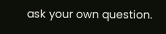ask your own question.